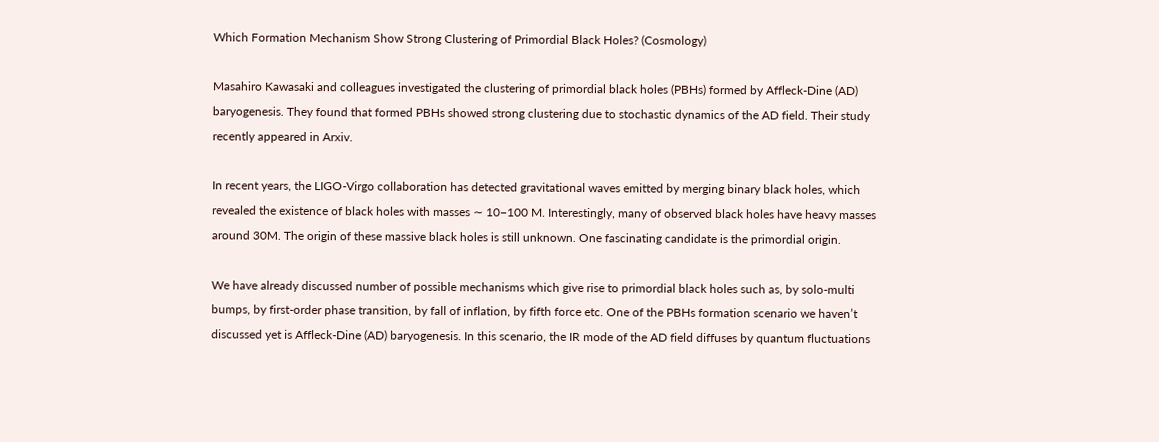Which Formation Mechanism Show Strong Clustering of Primordial Black Holes? (Cosmology)

Masahiro Kawasaki and colleagues investigated the clustering of primordial black holes (PBHs) formed by Affleck-Dine (AD) baryogenesis. They found that formed PBHs showed strong clustering due to stochastic dynamics of the AD field. Their study recently appeared in Arxiv.

In recent years, the LIGO-Virgo collaboration has detected gravitational waves emitted by merging binary black holes, which revealed the existence of black holes with masses ∼ 10−100 M. Interestingly, many of observed black holes have heavy masses around 30M. The origin of these massive black holes is still unknown. One fascinating candidate is the primordial origin.

We have already discussed number of possible mechanisms which give rise to primordial black holes such as, by solo-multi bumps, by first-order phase transition, by fall of inflation, by fifth force etc. One of the PBHs formation scenario we haven’t discussed yet is Affleck-Dine (AD) baryogenesis. In this scenario, the IR mode of the AD field diffuses by quantum fluctuations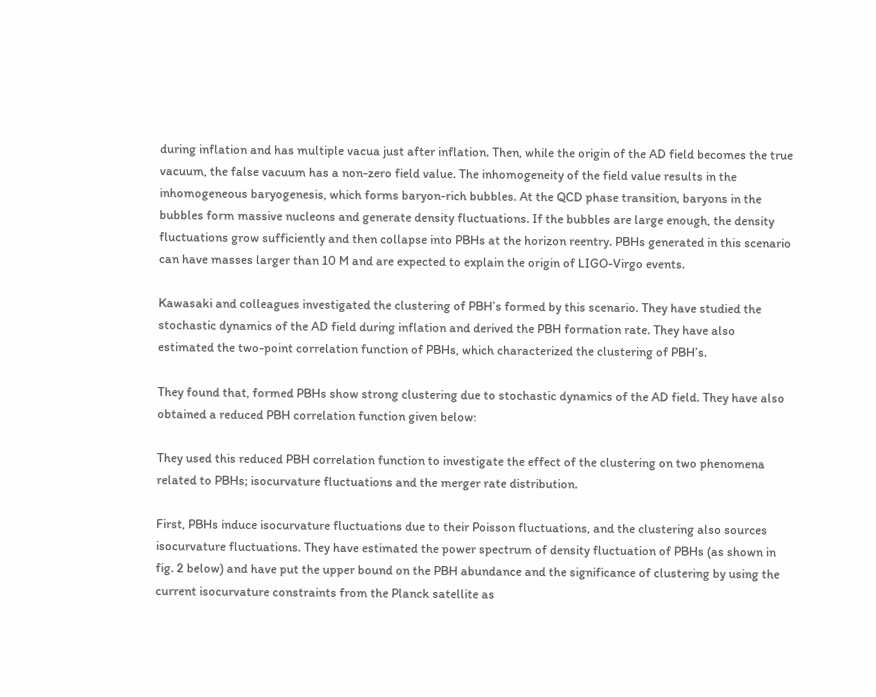during inflation and has multiple vacua just after inflation. Then, while the origin of the AD field becomes the true vacuum, the false vacuum has a non-zero field value. The inhomogeneity of the field value results in the inhomogeneous baryogenesis, which forms baryon-rich bubbles. At the QCD phase transition, baryons in the bubbles form massive nucleons and generate density fluctuations. If the bubbles are large enough, the density fluctuations grow sufficiently and then collapse into PBHs at the horizon reentry. PBHs generated in this scenario can have masses larger than 10 M and are expected to explain the origin of LIGO-Virgo events.

Kawasaki and colleagues investigated the clustering of PBH’s formed by this scenario. They have studied the stochastic dynamics of the AD field during inflation and derived the PBH formation rate. They have also estimated the two-point correlation function of PBHs, which characterized the clustering of PBH’s.

They found that, formed PBHs show strong clustering due to stochastic dynamics of the AD field. They have also obtained a reduced PBH correlation function given below:

They used this reduced PBH correlation function to investigate the effect of the clustering on two phenomena related to PBHs; isocurvature fluctuations and the merger rate distribution.

First, PBHs induce isocurvature fluctuations due to their Poisson fluctuations, and the clustering also sources isocurvature fluctuations. They have estimated the power spectrum of density fluctuation of PBHs (as shown in fig. 2 below) and have put the upper bound on the PBH abundance and the significance of clustering by using the current isocurvature constraints from the Planck satellite as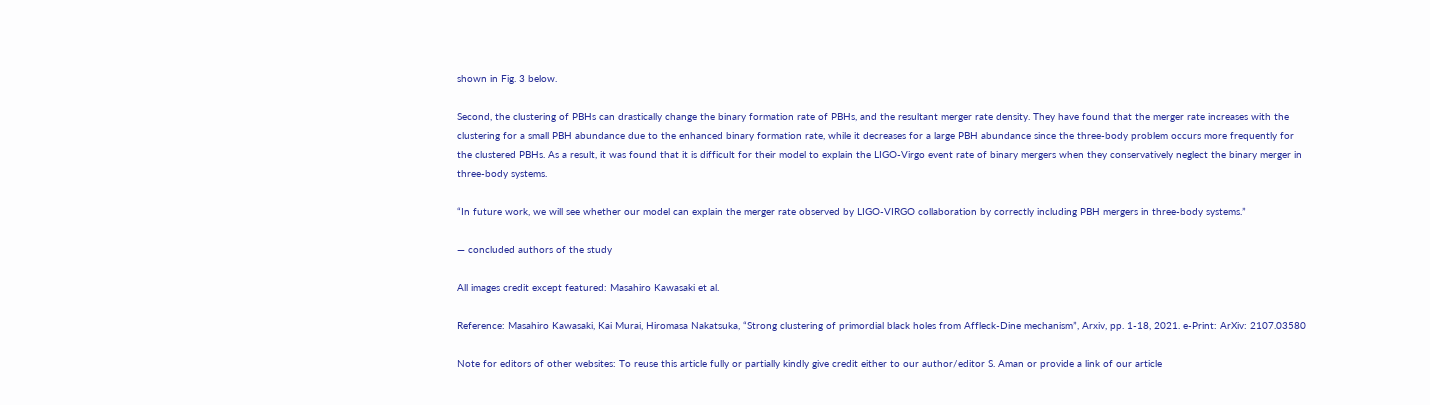shown in Fig. 3 below.

Second, the clustering of PBHs can drastically change the binary formation rate of PBHs, and the resultant merger rate density. They have found that the merger rate increases with the clustering for a small PBH abundance due to the enhanced binary formation rate, while it decreases for a large PBH abundance since the three-body problem occurs more frequently for the clustered PBHs. As a result, it was found that it is difficult for their model to explain the LIGO-Virgo event rate of binary mergers when they conservatively neglect the binary merger in three-body systems.

“In future work, we will see whether our model can explain the merger rate observed by LIGO-VIRGO collaboration by correctly including PBH mergers in three-body systems.”

— concluded authors of the study

All images credit except featured: Masahiro Kawasaki et al.

Reference: Masahiro Kawasaki, Kai Murai, Hiromasa Nakatsuka, “Strong clustering of primordial black holes from Affleck-Dine mechanism”, Arxiv, pp. 1-18, 2021. e-Print: ArXiv: 2107.03580

Note for editors of other websites: To reuse this article fully or partially kindly give credit either to our author/editor S. Aman or provide a link of our article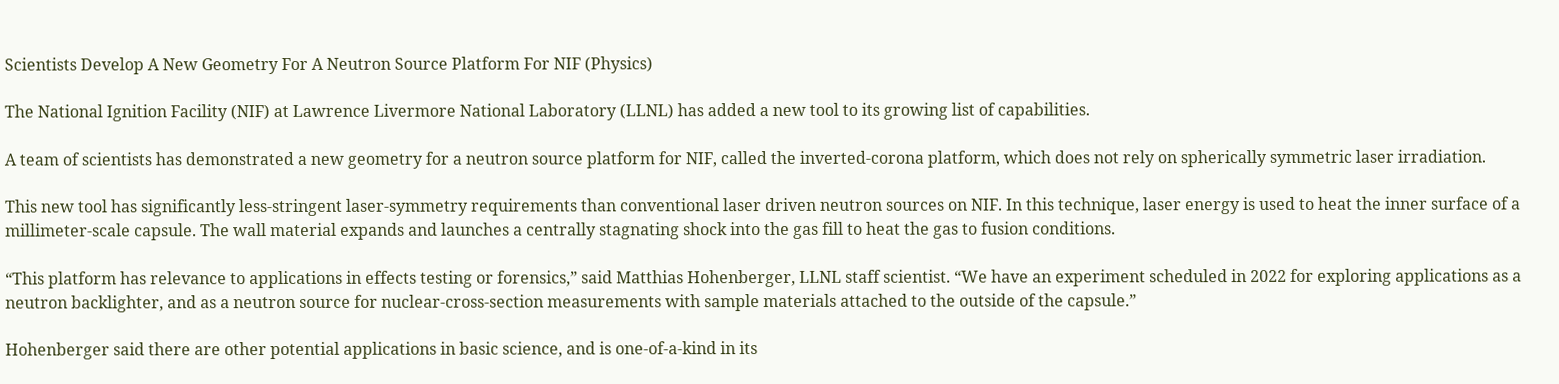Scientists Develop A New Geometry For A Neutron Source Platform For NIF (Physics)

The National Ignition Facility (NIF) at Lawrence Livermore National Laboratory (LLNL) has added a new tool to its growing list of capabilities.

A team of scientists has demonstrated a new geometry for a neutron source platform for NIF, called the inverted-corona platform, which does not rely on spherically symmetric laser irradiation.

This new tool has significantly less-stringent laser-symmetry requirements than conventional laser driven neutron sources on NIF. In this technique, laser energy is used to heat the inner surface of a millimeter-scale capsule. The wall material expands and launches a centrally stagnating shock into the gas fill to heat the gas to fusion conditions.

“This platform has relevance to applications in effects testing or forensics,” said Matthias Hohenberger, LLNL staff scientist. “We have an experiment scheduled in 2022 for exploring applications as a neutron backlighter, and as a neutron source for nuclear-cross-section measurements with sample materials attached to the outside of the capsule.”

Hohenberger said there are other potential applications in basic science, and is one-of-a-kind in its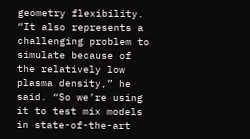geometry flexibility. “It also represents a challenging problem to simulate because of the relatively low plasma density,” he said. “So we’re using it to test mix models in state-of-the-art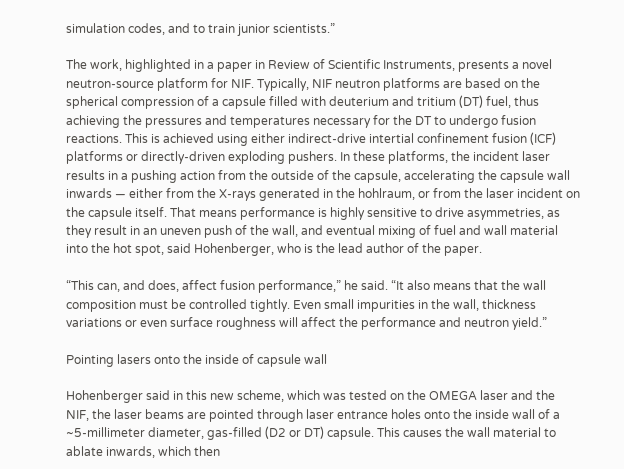simulation codes, and to train junior scientists.”

The work, highlighted in a paper in Review of Scientific Instruments, presents a novel neutron-source platform for NIF. Typically, NIF neutron platforms are based on the spherical compression of a capsule filled with deuterium and tritium (DT) fuel, thus achieving the pressures and temperatures necessary for the DT to undergo fusion reactions. This is achieved using either indirect-drive intertial confinement fusion (ICF) platforms or directly-driven exploding pushers. In these platforms, the incident laser results in a pushing action from the outside of the capsule, accelerating the capsule wall inwards — either from the X-rays generated in the hohlraum, or from the laser incident on the capsule itself. That means performance is highly sensitive to drive asymmetries, as they result in an uneven push of the wall, and eventual mixing of fuel and wall material into the hot spot, said Hohenberger, who is the lead author of the paper.

“This can, and does, affect fusion performance,” he said. “It also means that the wall composition must be controlled tightly. Even small impurities in the wall, thickness variations or even surface roughness will affect the performance and neutron yield.”

Pointing lasers onto the inside of capsule wall

Hohenberger said in this new scheme, which was tested on the OMEGA laser and the NIF, the laser beams are pointed through laser entrance holes onto the inside wall of a ~5-millimeter diameter, gas-filled (D2 or DT) capsule. This causes the wall material to ablate inwards, which then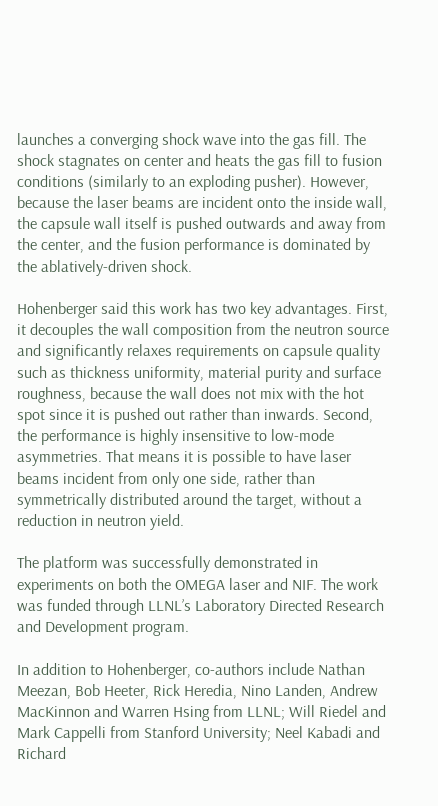launches a converging shock wave into the gas fill. The shock stagnates on center and heats the gas fill to fusion conditions (similarly to an exploding pusher). However, because the laser beams are incident onto the inside wall, the capsule wall itself is pushed outwards and away from the center, and the fusion performance is dominated by the ablatively-driven shock.

Hohenberger said this work has two key advantages. First, it decouples the wall composition from the neutron source and significantly relaxes requirements on capsule quality such as thickness uniformity, material purity and surface roughness, because the wall does not mix with the hot spot since it is pushed out rather than inwards. Second, the performance is highly insensitive to low-mode asymmetries. That means it is possible to have laser beams incident from only one side, rather than symmetrically distributed around the target, without a reduction in neutron yield.

The platform was successfully demonstrated in experiments on both the OMEGA laser and NIF. The work was funded through LLNL’s Laboratory Directed Research and Development program.

In addition to Hohenberger, co-authors include Nathan Meezan, Bob Heeter, Rick Heredia, Nino Landen, Andrew MacKinnon and Warren Hsing from LLNL; Will Riedel and Mark Cappelli from Stanford University; Neel Kabadi and Richard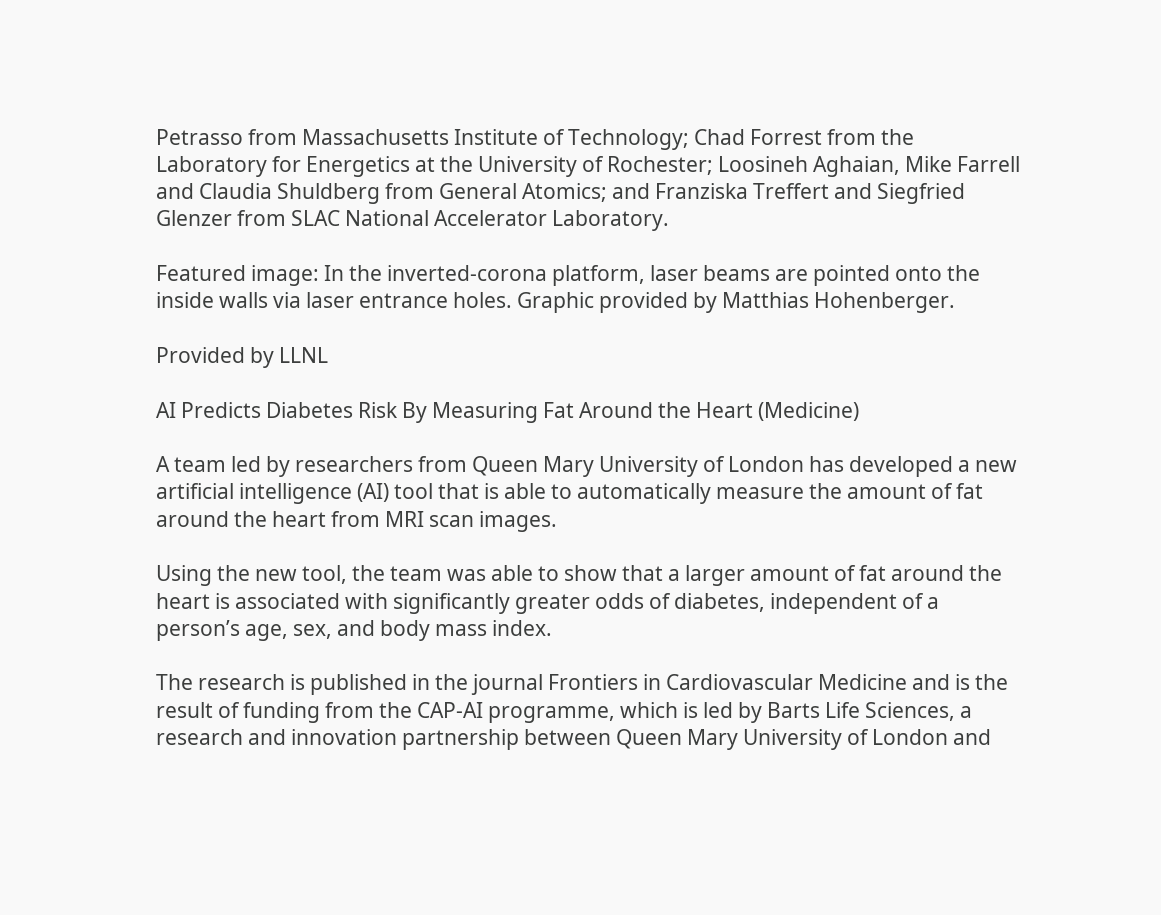Petrasso from Massachusetts Institute of Technology; Chad Forrest from the Laboratory for Energetics at the University of Rochester; Loosineh Aghaian, Mike Farrell and Claudia Shuldberg from General Atomics; and Franziska Treffert and Siegfried Glenzer from SLAC National Accelerator Laboratory.

Featured image: In the inverted-corona platform, laser beams are pointed onto the inside walls via laser entrance holes. Graphic provided by Matthias Hohenberger.

Provided by LLNL

AI Predicts Diabetes Risk By Measuring Fat Around the Heart (Medicine)

A team led by researchers from Queen Mary University of London has developed a new artificial intelligence (AI) tool that is able to automatically measure the amount of fat around the heart from MRI scan images.

Using the new tool, the team was able to show that a larger amount of fat around the heart is associated with significantly greater odds of diabetes, independent of a person’s age, sex, and body mass index.

The research is published in the journal Frontiers in Cardiovascular Medicine and is the result of funding from the CAP-AI programme, which is led by Barts Life Sciences, a research and innovation partnership between Queen Mary University of London and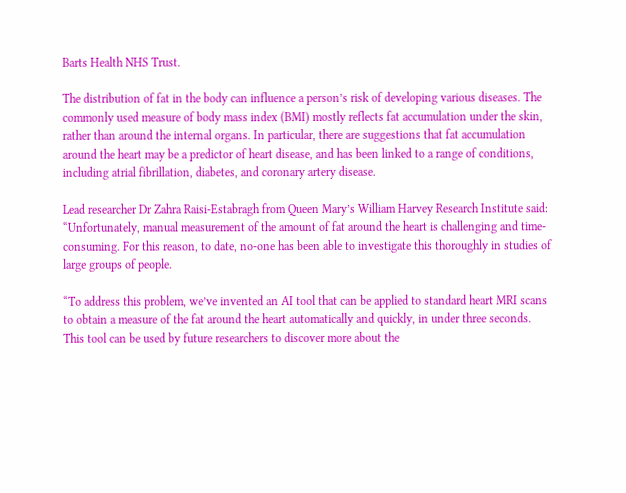Barts Health NHS Trust.

The distribution of fat in the body can influence a person’s risk of developing various diseases. The commonly used measure of body mass index (BMI) mostly reflects fat accumulation under the skin, rather than around the internal organs. In particular, there are suggestions that fat accumulation around the heart may be a predictor of heart disease, and has been linked to a range of conditions, including atrial fibrillation, diabetes, and coronary artery disease.

Lead researcher Dr Zahra Raisi-Estabragh from Queen Mary’s William Harvey Research Institute said: “Unfortunately, manual measurement of the amount of fat around the heart is challenging and time-consuming. For this reason, to date, no-one has been able to investigate this thoroughly in studies of large groups of people.

“To address this problem, we’ve invented an AI tool that can be applied to standard heart MRI scans to obtain a measure of the fat around the heart automatically and quickly, in under three seconds. This tool can be used by future researchers to discover more about the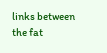links between the fat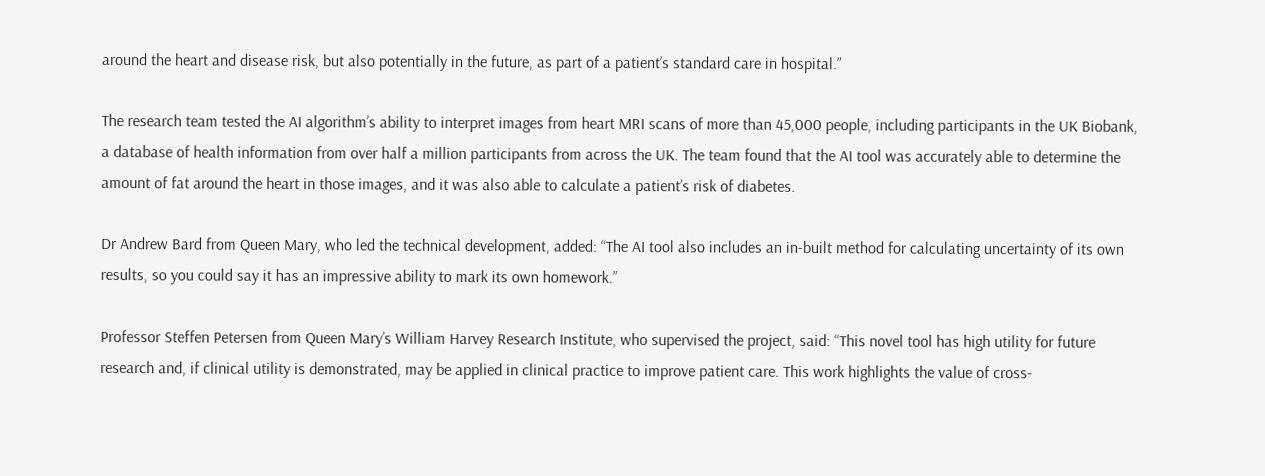around the heart and disease risk, but also potentially in the future, as part of a patient’s standard care in hospital.”

The research team tested the AI algorithm’s ability to interpret images from heart MRI scans of more than 45,000 people, including participants in the UK Biobank, a database of health information from over half a million participants from across the UK. The team found that the AI tool was accurately able to determine the amount of fat around the heart in those images, and it was also able to calculate a patient’s risk of diabetes.

Dr Andrew Bard from Queen Mary, who led the technical development, added: “The AI tool also includes an in-built method for calculating uncertainty of its own results, so you could say it has an impressive ability to mark its own homework.”

Professor Steffen Petersen from Queen Mary’s William Harvey Research Institute, who supervised the project, said: “This novel tool has high utility for future research and, if clinical utility is demonstrated, may be applied in clinical practice to improve patient care. This work highlights the value of cross-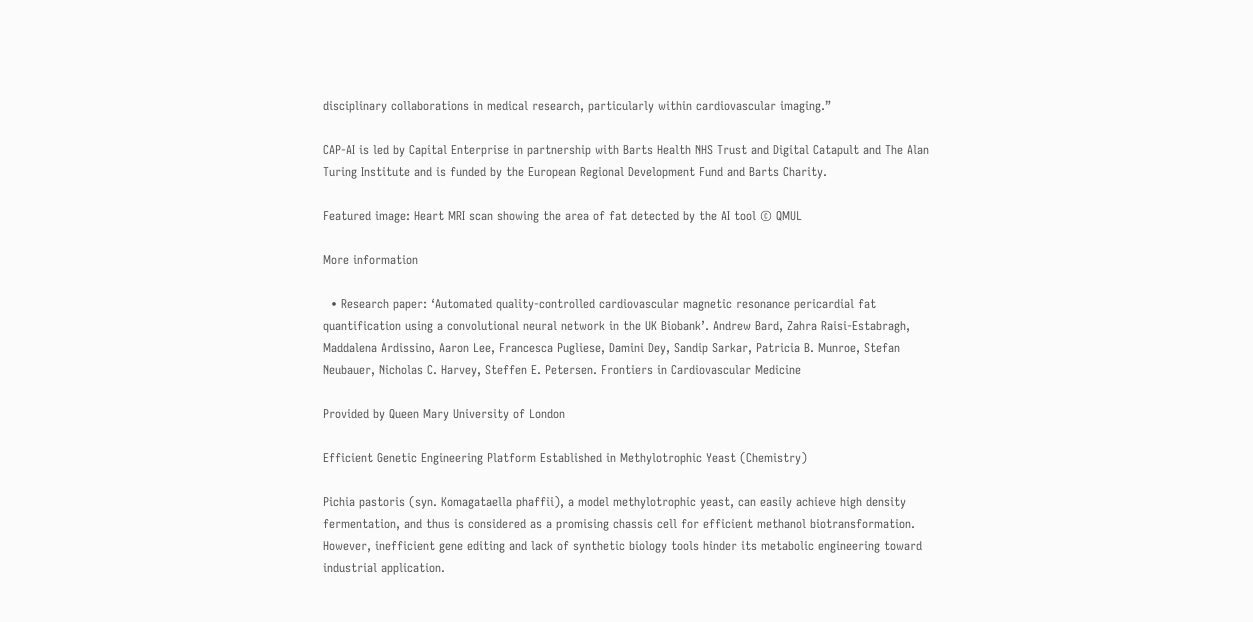disciplinary collaborations in medical research, particularly within cardiovascular imaging.”

CAP-AI is led by Capital Enterprise in partnership with Barts Health NHS Trust and Digital Catapult and The Alan Turing Institute and is funded by the European Regional Development Fund and Barts Charity.

Featured image: Heart MRI scan showing the area of fat detected by the AI tool © QMUL

More information

  • Research paper: ‘Automated quality-controlled cardiovascular magnetic resonance pericardial fat quantification using a convolutional neural network in the UK Biobank’. Andrew Bard, Zahra Raisi-Estabragh, Maddalena Ardissino, Aaron Lee, Francesca Pugliese, Damini Dey, Sandip Sarkar, Patricia B. Munroe, Stefan Neubauer, Nicholas C. Harvey, Steffen E. Petersen. Frontiers in Cardiovascular Medicine

Provided by Queen Mary University of London

Efficient Genetic Engineering Platform Established in Methylotrophic Yeast (Chemistry)

Pichia pastoris (syn. Komagataella phaffii), a model methylotrophic yeast, can easily achieve high density fermentation, and thus is considered as a promising chassis cell for efficient methanol biotransformation. However, inefficient gene editing and lack of synthetic biology tools hinder its metabolic engineering toward industrial application.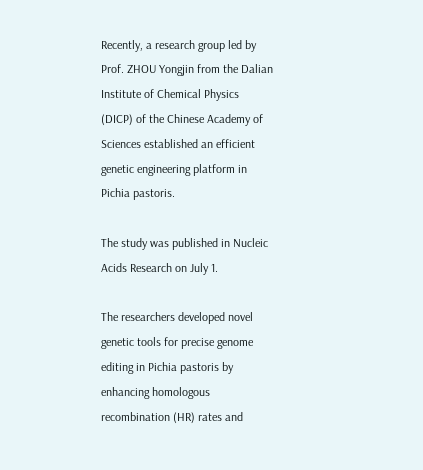Recently, a research group led by Prof. ZHOU Yongjin from the Dalian Institute of Chemical Physics (DICP) of the Chinese Academy of Sciences established an efficient genetic engineering platform in Pichia pastoris.

The study was published in Nucleic Acids Research on July 1.

The researchers developed novel genetic tools for precise genome editing in Pichia pastoris by enhancing homologous recombination (HR) rates and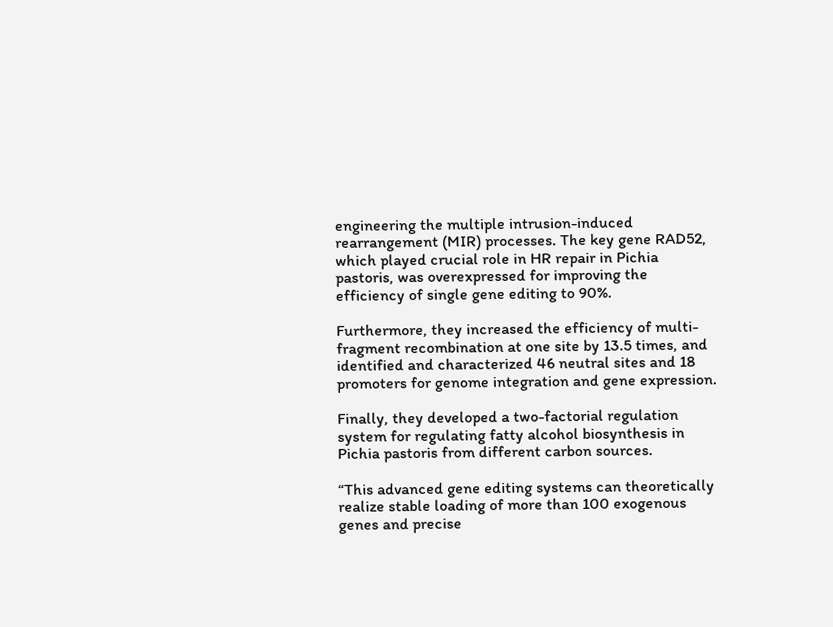engineering the multiple intrusion-induced rearrangement (MIR) processes. The key gene RAD52, which played crucial role in HR repair in Pichia pastoris, was overexpressed for improving the efficiency of single gene editing to 90%.

Furthermore, they increased the efficiency of multi-fragment recombination at one site by 13.5 times, and identified and characterized 46 neutral sites and 18 promoters for genome integration and gene expression.

Finally, they developed a two-factorial regulation system for regulating fatty alcohol biosynthesis in Pichia pastoris from different carbon sources.

“This advanced gene editing systems can theoretically realize stable loading of more than 100 exogenous genes and precise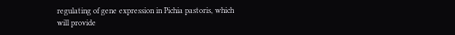regulating of gene expression in Pichia pastoris, which will provide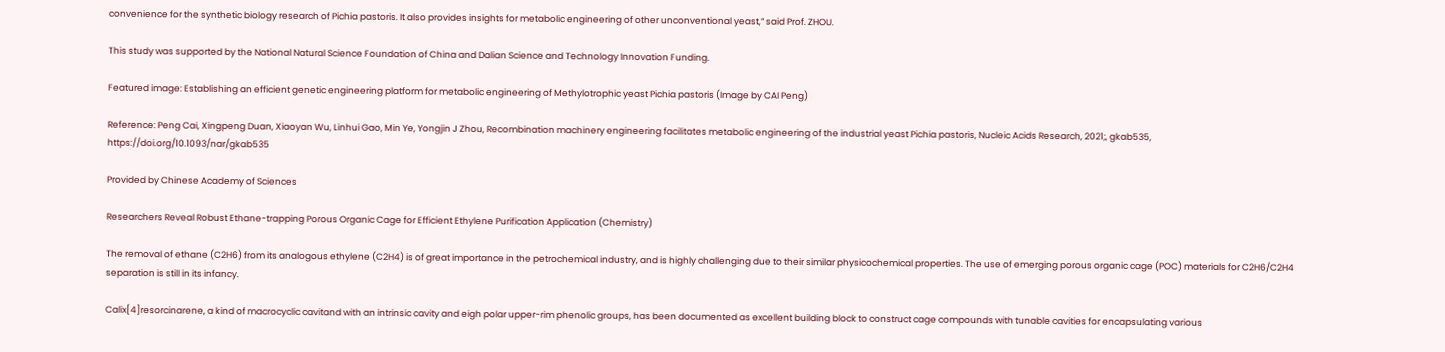convenience for the synthetic biology research of Pichia pastoris. It also provides insights for metabolic engineering of other unconventional yeast,” said Prof. ZHOU.

This study was supported by the National Natural Science Foundation of China and Dalian Science and Technology Innovation Funding.

Featured image: Establishing an efficient genetic engineering platform for metabolic engineering of Methylotrophic yeast Pichia pastoris (Image by CAI Peng)

Reference: Peng Cai, Xingpeng Duan, Xiaoyan Wu, Linhui Gao, Min Ye, Yongjin J Zhou, Recombination machinery engineering facilitates metabolic engineering of the industrial yeast Pichia pastoris, Nucleic Acids Research, 2021;, gkab535, https://doi.org/10.1093/nar/gkab535

Provided by Chinese Academy of Sciences

Researchers Reveal Robust Ethane-trapping Porous Organic Cage for Efficient Ethylene Purification Application (Chemistry)

The removal of ethane (C2H6) from its analogous ethylene (C2H4) is of great importance in the petrochemical industry, and is highly challenging due to their similar physicochemical properties. The use of emerging porous organic cage (POC) materials for C2H6/C2H4 separation is still in its infancy.

Calix[4]resorcinarene, a kind of macrocyclic cavitand with an intrinsic cavity and eigh polar upper-rim phenolic groups, has been documented as excellent building block to construct cage compounds with tunable cavities for encapsulating various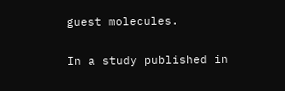guest molecules.

In a study published in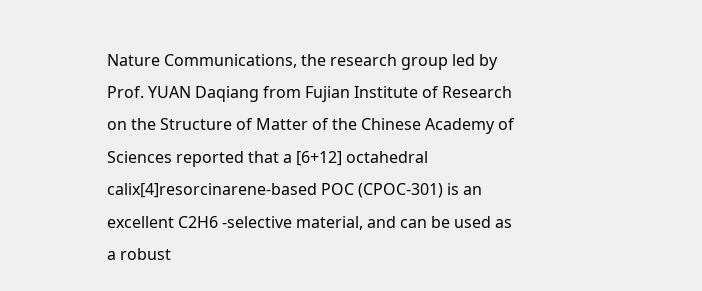Nature Communications, the research group led by Prof. YUAN Daqiang from Fujian Institute of Research on the Structure of Matter of the Chinese Academy of Sciences reported that a [6+12] octahedral calix[4]resorcinarene-based POC (CPOC-301) is an excellent C2H6 -selective material, and can be used as a robust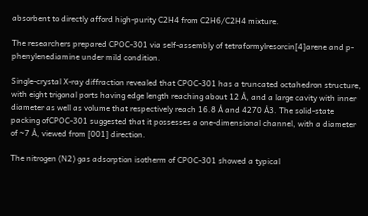absorbent to directly afford high-purity C2H4 from C2H6/C2H4 mixture.

The researchers prepared CPOC-301 via self-assembly of tetraformylresorcin[4]arene and p-phenylenediamine under mild condition.

Single-crystal X-ray diffraction revealed that CPOC-301 has a truncated octahedron structure, with eight trigonal ports having edge length reaching about 12 Å, and a large cavity with inner diameter as well as volume that respectively reach 16.8 Å and 4270 Å3. The solid-state packing ofCPOC-301 suggested that it possesses a one-dimensional channel, with a diameter of ~7 Å, viewed from [001] direction.

The nitrogen (N2) gas adsorption isotherm of CPOC-301 showed a typical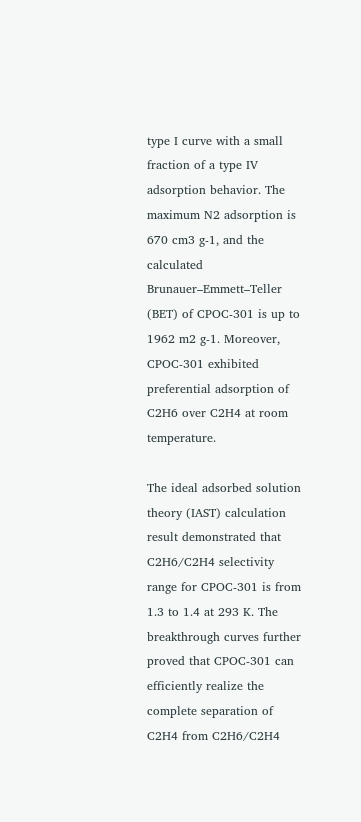type I curve with a small fraction of a type IV adsorption behavior. The maximum N2 adsorption is 670 cm3 g-1, and the calculated Brunauer–Emmett–Teller (BET) of CPOC-301 is up to 1962 m2 g-1. Moreover, CPOC-301 exhibited preferential adsorption of C2H6 over C2H4 at room temperature.

The ideal adsorbed solution theory (IAST) calculation result demonstrated that C2H6/C2H4 selectivity range for CPOC-301 is from 1.3 to 1.4 at 293 K. The breakthrough curves further proved that CPOC-301 can efficiently realize the complete separation of C2H4 from C2H6/C2H4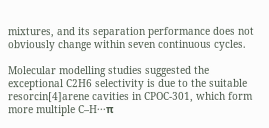mixtures, and its separation performance does not obviously change within seven continuous cycles.

Molecular modelling studies suggested the exceptional C2H6 selectivity is due to the suitable resorcin[4]arene cavities in CPOC-301, which form more multiple C–H···π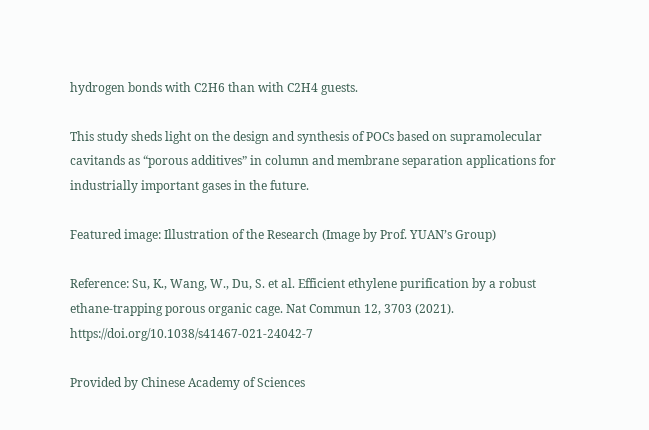hydrogen bonds with C2H6 than with C2H4 guests.

This study sheds light on the design and synthesis of POCs based on supramolecular cavitands as “porous additives” in column and membrane separation applications for industrially important gases in the future.

Featured image: Illustration of the Research (Image by Prof. YUAN’s Group)

Reference: Su, K., Wang, W., Du, S. et al. Efficient ethylene purification by a robust ethane-trapping porous organic cage. Nat Commun 12, 3703 (2021). https://doi.org/10.1038/s41467-021-24042-7

Provided by Chinese Academy of Sciences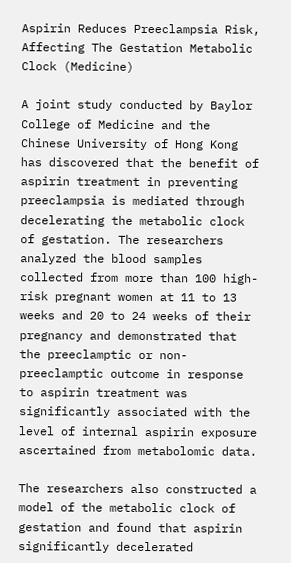Aspirin Reduces Preeclampsia Risk, Affecting The Gestation Metabolic Clock (Medicine)

A joint study conducted by Baylor College of Medicine and the Chinese University of Hong Kong has discovered that the benefit of aspirin treatment in preventing preeclampsia is mediated through decelerating the metabolic clock of gestation. The researchers analyzed the blood samples collected from more than 100 high-risk pregnant women at 11 to 13 weeks and 20 to 24 weeks of their pregnancy and demonstrated that the preeclamptic or non-preeclamptic outcome in response to aspirin treatment was significantly associated with the level of internal aspirin exposure ascertained from metabolomic data.

The researchers also constructed a model of the metabolic clock of gestation and found that aspirin significantly decelerated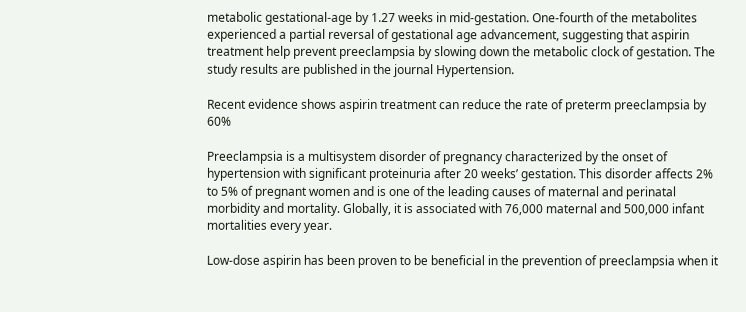metabolic gestational-age by 1.27 weeks in mid-gestation. One-fourth of the metabolites experienced a partial reversal of gestational age advancement, suggesting that aspirin treatment help prevent preeclampsia by slowing down the metabolic clock of gestation. The study results are published in the journal Hypertension.

Recent evidence shows aspirin treatment can reduce the rate of preterm preeclampsia by 60%

Preeclampsia is a multisystem disorder of pregnancy characterized by the onset of hypertension with significant proteinuria after 20 weeks’ gestation. This disorder affects 2% to 5% of pregnant women and is one of the leading causes of maternal and perinatal morbidity and mortality. Globally, it is associated with 76,000 maternal and 500,000 infant mortalities every year.

Low-dose aspirin has been proven to be beneficial in the prevention of preeclampsia when it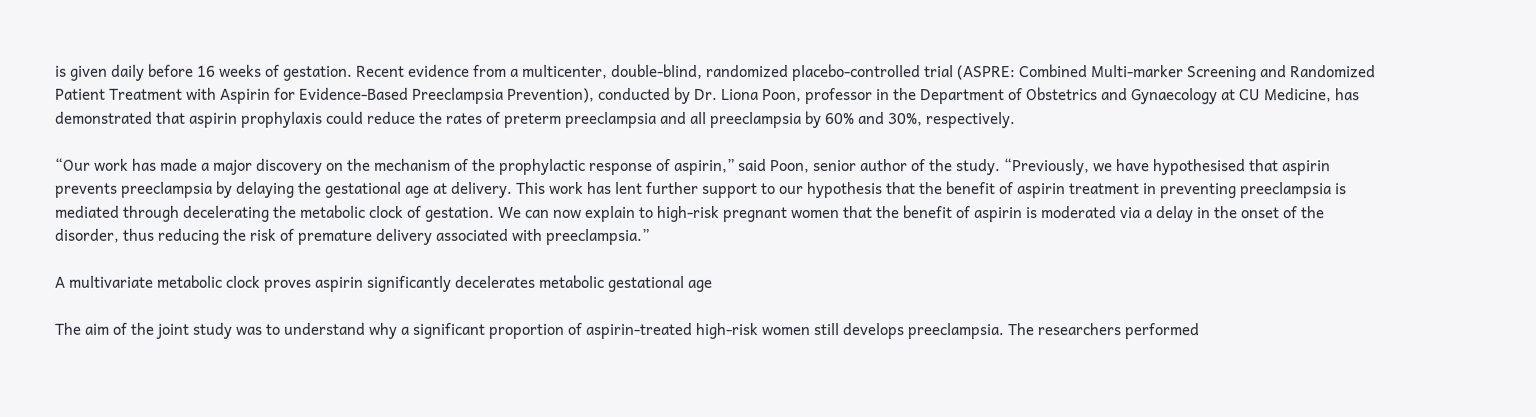is given daily before 16 weeks of gestation. Recent evidence from a multicenter, double-blind, randomized placebo-controlled trial (ASPRE: Combined Multi-marker Screening and Randomized Patient Treatment with Aspirin for Evidence-Based Preeclampsia Prevention), conducted by Dr. Liona Poon, professor in the Department of Obstetrics and Gynaecology at CU Medicine, has demonstrated that aspirin prophylaxis could reduce the rates of preterm preeclampsia and all preeclampsia by 60% and 30%, respectively.

“Our work has made a major discovery on the mechanism of the prophylactic response of aspirin,” said Poon, senior author of the study. “Previously, we have hypothesised that aspirin prevents preeclampsia by delaying the gestational age at delivery. This work has lent further support to our hypothesis that the benefit of aspirin treatment in preventing preeclampsia is mediated through decelerating the metabolic clock of gestation. We can now explain to high-risk pregnant women that the benefit of aspirin is moderated via a delay in the onset of the disorder, thus reducing the risk of premature delivery associated with preeclampsia.”

A multivariate metabolic clock proves aspirin significantly decelerates metabolic gestational age

The aim of the joint study was to understand why a significant proportion of aspirin-treated high-risk women still develops preeclampsia. The researchers performed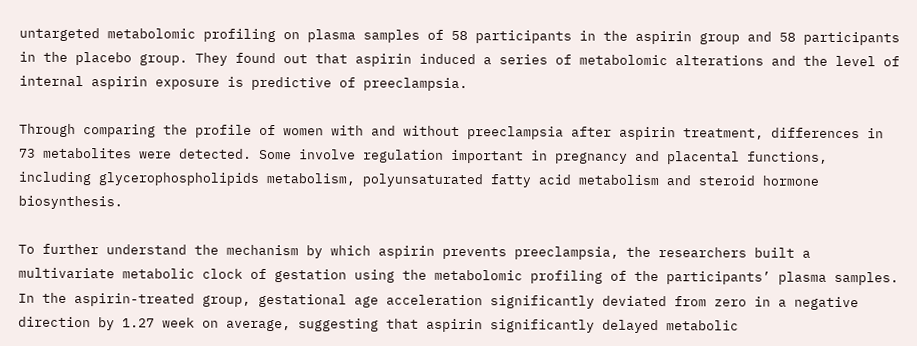untargeted metabolomic profiling on plasma samples of 58 participants in the aspirin group and 58 participants in the placebo group. They found out that aspirin induced a series of metabolomic alterations and the level of internal aspirin exposure is predictive of preeclampsia.

Through comparing the profile of women with and without preeclampsia after aspirin treatment, differences in 73 metabolites were detected. Some involve regulation important in pregnancy and placental functions, including glycerophospholipids metabolism, polyunsaturated fatty acid metabolism and steroid hormone biosynthesis.

To further understand the mechanism by which aspirin prevents preeclampsia, the researchers built a multivariate metabolic clock of gestation using the metabolomic profiling of the participants’ plasma samples. In the aspirin-treated group, gestational age acceleration significantly deviated from zero in a negative direction by 1.27 week on average, suggesting that aspirin significantly delayed metabolic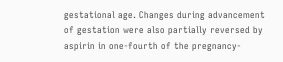gestational age. Changes during advancement of gestation were also partially reversed by aspirin in one-fourth of the pregnancy-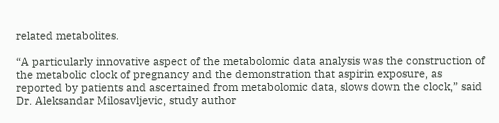related metabolites.

“A particularly innovative aspect of the metabolomic data analysis was the construction of the metabolic clock of pregnancy and the demonstration that aspirin exposure, as reported by patients and ascertained from metabolomic data, slows down the clock,” said Dr. Aleksandar Milosavljevic, study author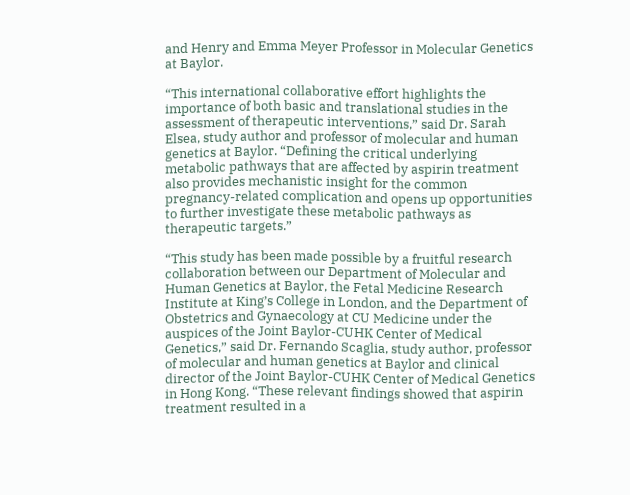and Henry and Emma Meyer Professor in Molecular Genetics at Baylor.

“This international collaborative effort highlights the importance of both basic and translational studies in the assessment of therapeutic interventions,” said Dr. Sarah Elsea, study author and professor of molecular and human genetics at Baylor. “Defining the critical underlying metabolic pathways that are affected by aspirin treatment also provides mechanistic insight for the common pregnancy-related complication and opens up opportunities to further investigate these metabolic pathways as therapeutic targets.”

“This study has been made possible by a fruitful research collaboration between our Department of Molecular and Human Genetics at Baylor, the Fetal Medicine Research Institute at King’s College in London, and the Department of Obstetrics and Gynaecology at CU Medicine under the auspices of the Joint Baylor-CUHK Center of Medical Genetics,” said Dr. Fernando Scaglia, study author, professor of molecular and human genetics at Baylor and clinical director of the Joint Baylor-CUHK Center of Medical Genetics in Hong Kong. “These relevant findings showed that aspirin treatment resulted in a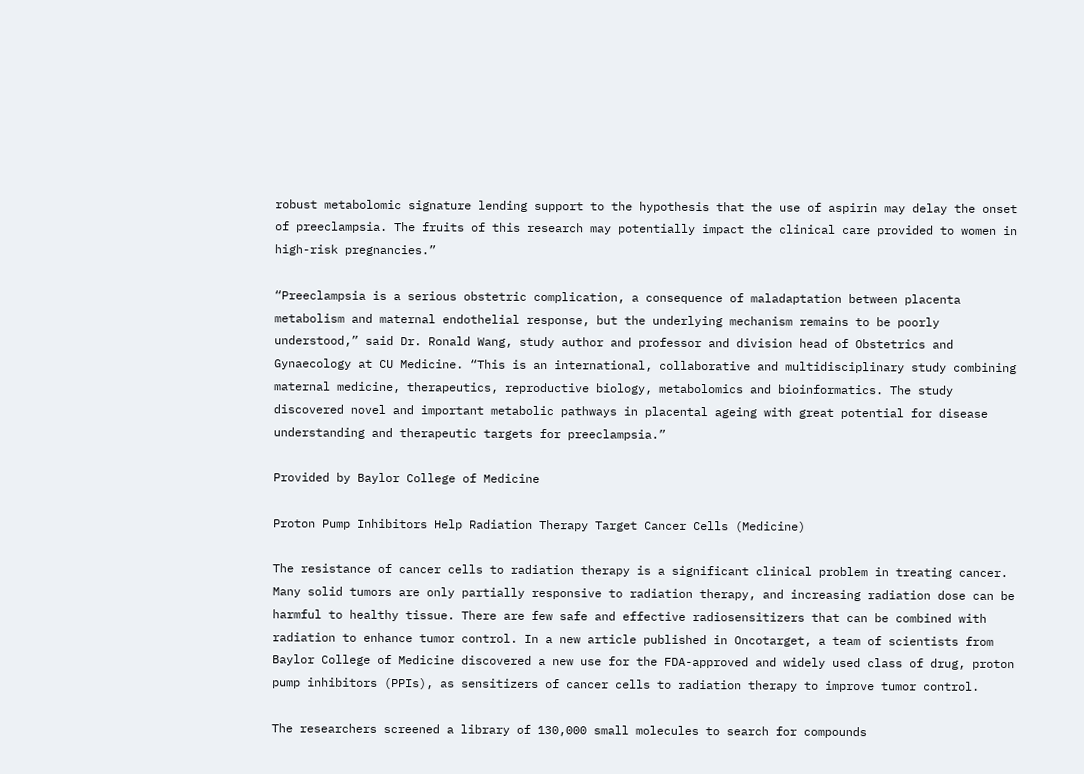robust metabolomic signature lending support to the hypothesis that the use of aspirin may delay the onset of preeclampsia. The fruits of this research may potentially impact the clinical care provided to women in high-risk pregnancies.”

“Preeclampsia is a serious obstetric complication, a consequence of maladaptation between placenta metabolism and maternal endothelial response, but the underlying mechanism remains to be poorly understood,” said Dr. Ronald Wang, study author and professor and division head of Obstetrics and Gynaecology at CU Medicine. “This is an international, collaborative and multidisciplinary study combining maternal medicine, therapeutics, reproductive biology, metabolomics and bioinformatics. The study discovered novel and important metabolic pathways in placental ageing with great potential for disease understanding and therapeutic targets for preeclampsia.”

Provided by Baylor College of Medicine

Proton Pump Inhibitors Help Radiation Therapy Target Cancer Cells (Medicine)

The resistance of cancer cells to radiation therapy is a significant clinical problem in treating cancer. Many solid tumors are only partially responsive to radiation therapy, and increasing radiation dose can be harmful to healthy tissue. There are few safe and effective radiosensitizers that can be combined with radiation to enhance tumor control. In a new article published in Oncotarget, a team of scientists from Baylor College of Medicine discovered a new use for the FDA-approved and widely used class of drug, proton pump inhibitors (PPIs), as sensitizers of cancer cells to radiation therapy to improve tumor control.

The researchers screened a library of 130,000 small molecules to search for compounds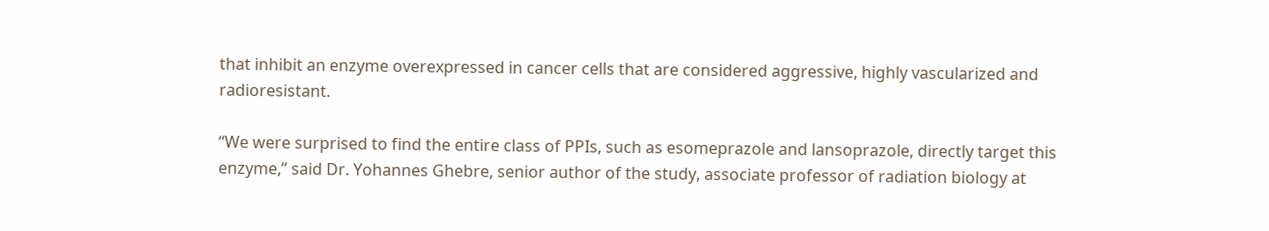that inhibit an enzyme overexpressed in cancer cells that are considered aggressive, highly vascularized and radioresistant.

“We were surprised to find the entire class of PPIs, such as esomeprazole and lansoprazole, directly target this enzyme,” said Dr. Yohannes Ghebre, senior author of the study, associate professor of radiation biology at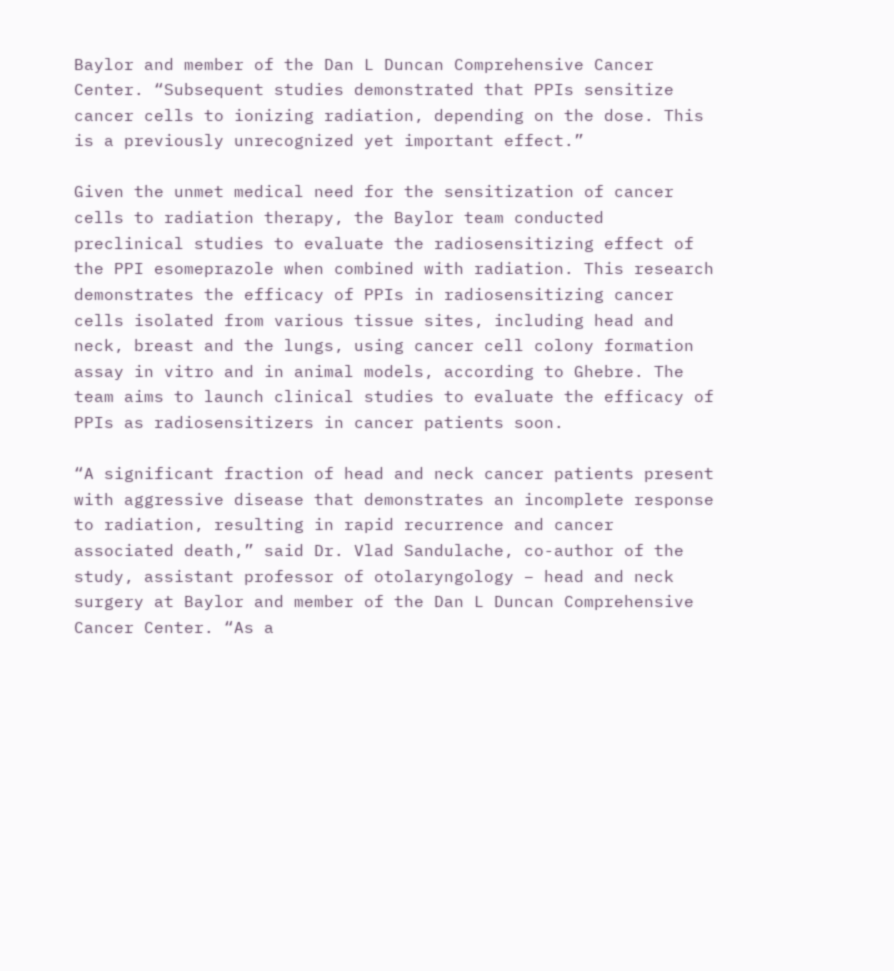Baylor and member of the Dan L Duncan Comprehensive Cancer Center. “Subsequent studies demonstrated that PPIs sensitize cancer cells to ionizing radiation, depending on the dose. This is a previously unrecognized yet important effect.”

Given the unmet medical need for the sensitization of cancer cells to radiation therapy, the Baylor team conducted preclinical studies to evaluate the radiosensitizing effect of the PPI esomeprazole when combined with radiation. This research demonstrates the efficacy of PPIs in radiosensitizing cancer cells isolated from various tissue sites, including head and neck, breast and the lungs, using cancer cell colony formation assay in vitro and in animal models, according to Ghebre. The team aims to launch clinical studies to evaluate the efficacy of PPIs as radiosensitizers in cancer patients soon.

“A significant fraction of head and neck cancer patients present with aggressive disease that demonstrates an incomplete response to radiation, resulting in rapid recurrence and cancer associated death,” said Dr. Vlad Sandulache, co-author of the study, assistant professor of otolaryngology – head and neck surgery at Baylor and member of the Dan L Duncan Comprehensive Cancer Center. “As a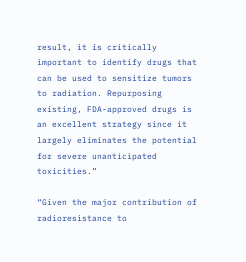result, it is critically important to identify drugs that can be used to sensitize tumors to radiation. Repurposing existing, FDA-approved drugs is an excellent strategy since it largely eliminates the potential for severe unanticipated toxicities.”

“Given the major contribution of radioresistance to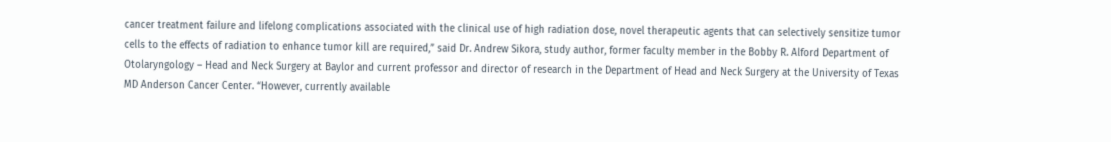cancer treatment failure and lifelong complications associated with the clinical use of high radiation dose, novel therapeutic agents that can selectively sensitize tumor cells to the effects of radiation to enhance tumor kill are required,” said Dr. Andrew Sikora, study author, former faculty member in the Bobby R. Alford Department of Otolaryngology – Head and Neck Surgery at Baylor and current professor and director of research in the Department of Head and Neck Surgery at the University of Texas MD Anderson Cancer Center. “However, currently available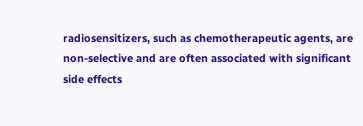radiosensitizers, such as chemotherapeutic agents, are non-selective and are often associated with significant side effects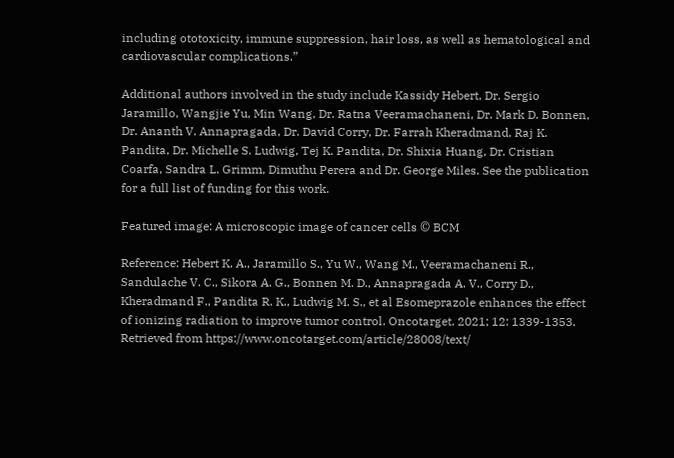including ototoxicity, immune suppression, hair loss, as well as hematological and cardiovascular complications.”

Additional authors involved in the study include Kassidy Hebert, Dr. Sergio Jaramillo, Wangjie Yu, Min Wang, Dr. Ratna Veeramachaneni, Dr. Mark D. Bonnen, Dr. Ananth V. Annapragada, Dr. David Corry, Dr. Farrah Kheradmand, Raj K. Pandita, Dr. Michelle S. Ludwig, Tej K. Pandita, Dr. Shixia Huang, Dr. Cristian Coarfa, Sandra L. Grimm, Dimuthu Perera and Dr. George Miles. See the publication for a full list of funding for this work.

Featured image: A microscopic image of cancer cells © BCM

Reference: Hebert K. A., Jaramillo S., Yu W., Wang M., Veeramachaneni R., Sandulache V. C., Sikora A. G., Bonnen M. D., Annapragada A. V., Corry D., Kheradmand F., Pandita R. K., Ludwig M. S., et al Esomeprazole enhances the effect of ionizing radiation to improve tumor control. Oncotarget. 2021; 12: 1339-1353. Retrieved from https://www.oncotarget.com/article/28008/text/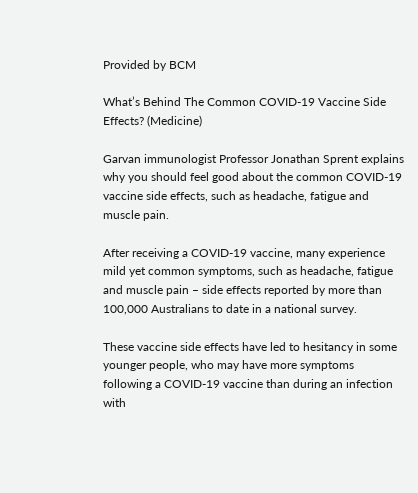Provided by BCM

What’s Behind The Common COVID-19 Vaccine Side Effects? (Medicine)

Garvan immunologist Professor Jonathan Sprent explains why you should feel good about the common COVID-19 vaccine side effects, such as headache, fatigue and muscle pain.

After receiving a COVID-19 vaccine, many experience mild yet common symptoms, such as headache, fatigue and muscle pain – side effects reported by more than 100,000 Australians to date in a national survey.

These vaccine side effects have led to hesitancy in some younger people, who may have more symptoms following a COVID-19 vaccine than during an infection with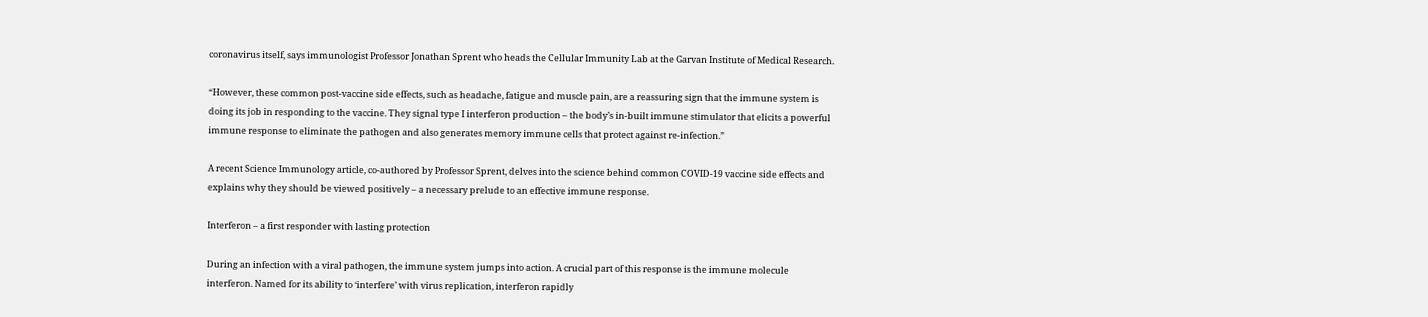coronavirus itself, says immunologist Professor Jonathan Sprent who heads the Cellular Immunity Lab at the Garvan Institute of Medical Research.

“However, these common post-vaccine side effects, such as headache, fatigue and muscle pain, are a reassuring sign that the immune system is doing its job in responding to the vaccine. They signal type I interferon production – the body’s in-built immune stimulator that elicits a powerful immune response to eliminate the pathogen and also generates memory immune cells that protect against re-infection.”

A recent Science Immunology article, co-authored by Professor Sprent, delves into the science behind common COVID-19 vaccine side effects and explains why they should be viewed positively – a necessary prelude to an effective immune response.

Interferon – a first responder with lasting protection

During an infection with a viral pathogen, the immune system jumps into action. A crucial part of this response is the immune molecule interferon. Named for its ability to ‘interfere’ with virus replication, interferon rapidly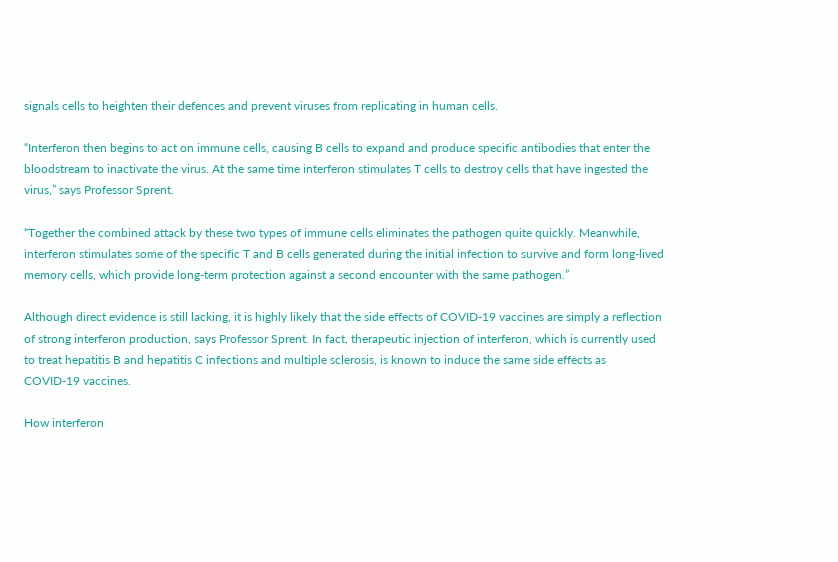signals cells to heighten their defences and prevent viruses from replicating in human cells.

“Interferon then begins to act on immune cells, causing B cells to expand and produce specific antibodies that enter the bloodstream to inactivate the virus. At the same time interferon stimulates T cells to destroy cells that have ingested the virus,” says Professor Sprent.

“Together the combined attack by these two types of immune cells eliminates the pathogen quite quickly. Meanwhile, interferon stimulates some of the specific T and B cells generated during the initial infection to survive and form long-lived memory cells, which provide long-term protection against a second encounter with the same pathogen.”

Although direct evidence is still lacking, it is highly likely that the side effects of COVID-19 vaccines are simply a reflection of strong interferon production, says Professor Sprent. In fact, therapeutic injection of interferon, which is currently used to treat hepatitis B and hepatitis C infections and multiple sclerosis, is known to induce the same side effects as COVID-19 vaccines.

How interferon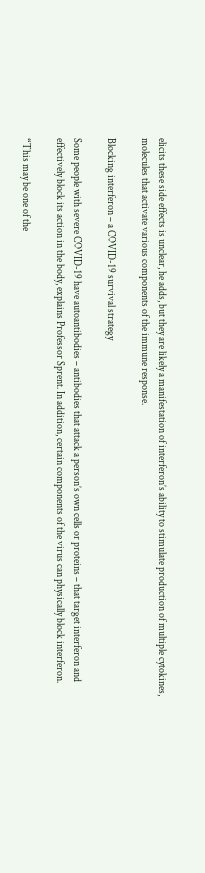elicits these side effects is unclear, he adds, but they are likely a manifestation of interferon’s ability to stimulate production of multiple cytokines, molecules that activate various components of the immune response.

Blocking interferon – a COVID-19 survival strategy

Some people with severe COVID-19 have autoantibodies – antibodies that attack a person’s own cells or proteins – that target interferon and effectively block its action in the body, explains Professor Sprent. In addition, certain components of the virus can physically block interferon.

“This may be one of the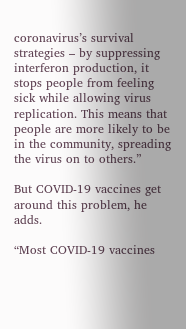coronavirus’s survival strategies – by suppressing interferon production, it stops people from feeling sick while allowing virus replication. This means that people are more likely to be in the community, spreading the virus on to others.”

But COVID-19 vaccines get around this problem, he adds.

“Most COVID-19 vaccines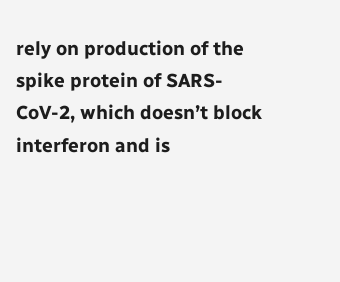rely on production of the spike protein of SARS-CoV-2, which doesn’t block interferon and is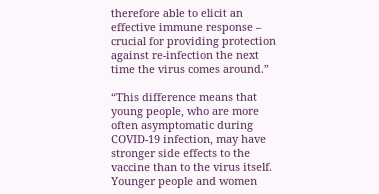therefore able to elicit an effective immune response – crucial for providing protection against re-infection the next time the virus comes around.”

“This difference means that young people, who are more often asymptomatic during COVID-19 infection, may have stronger side effects to the vaccine than to the virus itself. Younger people and women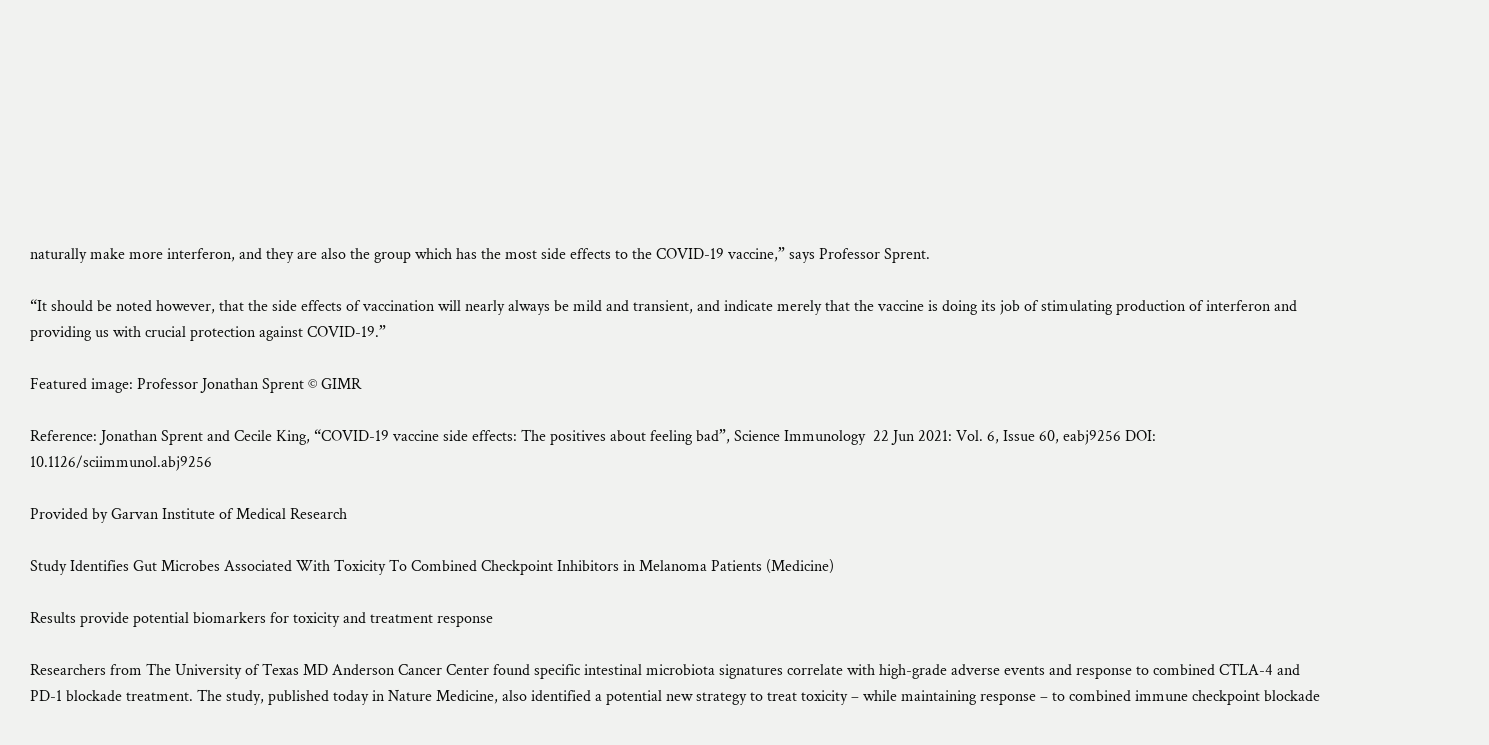naturally make more interferon, and they are also the group which has the most side effects to the COVID-19 vaccine,” says Professor Sprent.

“It should be noted however, that the side effects of vaccination will nearly always be mild and transient, and indicate merely that the vaccine is doing its job of stimulating production of interferon and providing us with crucial protection against COVID-19.”

Featured image: Professor Jonathan Sprent © GIMR

Reference: Jonathan Sprent and Cecile King, “COVID-19 vaccine side effects: The positives about feeling bad”, Science Immunology  22 Jun 2021: Vol. 6, Issue 60, eabj9256 DOI: 10.1126/sciimmunol.abj9256

Provided by Garvan Institute of Medical Research

Study Identifies Gut Microbes Associated With Toxicity To Combined Checkpoint Inhibitors in Melanoma Patients (Medicine)

Results provide potential biomarkers for toxicity and treatment response

Researchers from The University of Texas MD Anderson Cancer Center found specific intestinal microbiota signatures correlate with high-grade adverse events and response to combined CTLA-4 and PD-1 blockade treatment. The study, published today in Nature Medicine, also identified a potential new strategy to treat toxicity – while maintaining response – to combined immune checkpoint blockade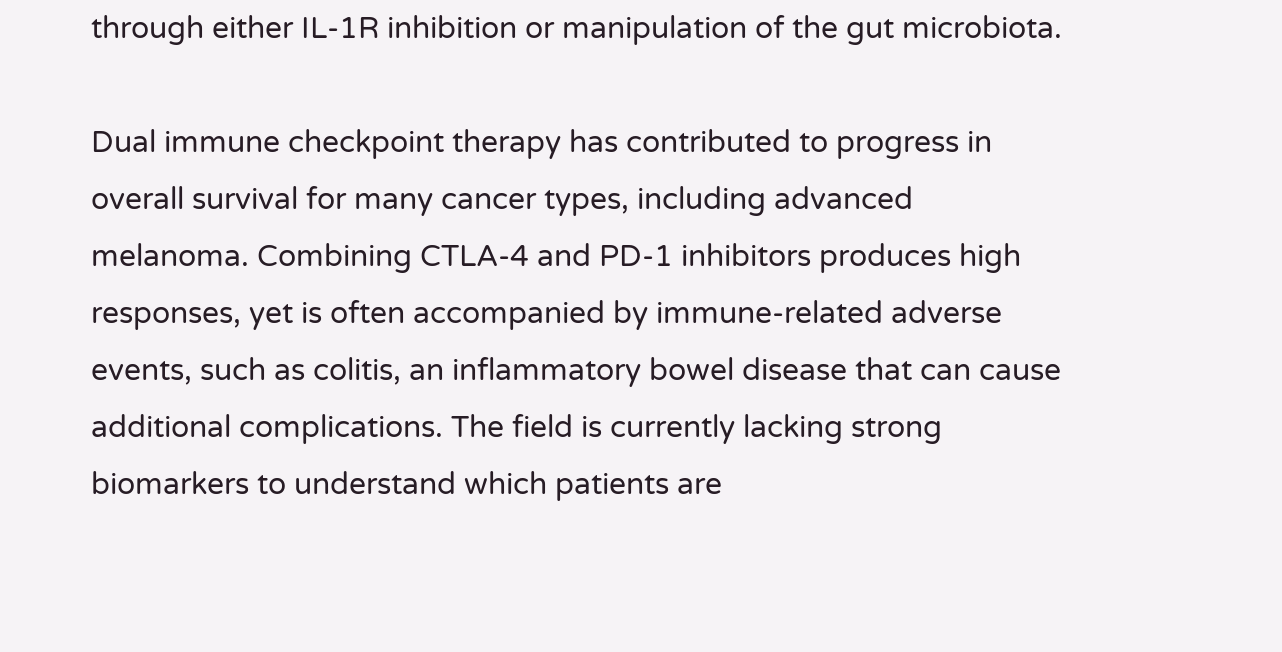through either IL-1R inhibition or manipulation of the gut microbiota.

Dual immune checkpoint therapy has contributed to progress in overall survival for many cancer types, including advanced melanoma. Combining CTLA-4 and PD-1 inhibitors produces high responses, yet is often accompanied by immune-related adverse events, such as colitis, an inflammatory bowel disease that can cause additional complications. The field is currently lacking strong biomarkers to understand which patients are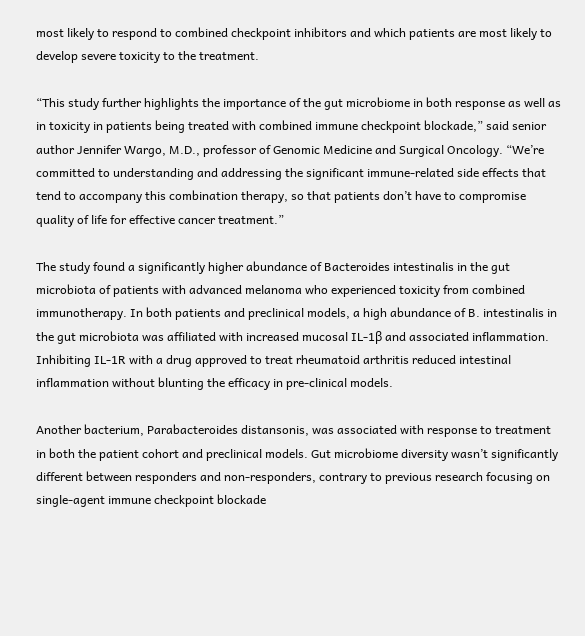most likely to respond to combined checkpoint inhibitors and which patients are most likely to develop severe toxicity to the treatment.

“This study further highlights the importance of the gut microbiome in both response as well as in toxicity in patients being treated with combined immune checkpoint blockade,” said senior author Jennifer Wargo, M.D., professor of Genomic Medicine and Surgical Oncology. “We’re committed to understanding and addressing the significant immune-related side effects that tend to accompany this combination therapy, so that patients don’t have to compromise quality of life for effective cancer treatment.”

The study found a significantly higher abundance of Bacteroides intestinalis in the gut microbiota of patients with advanced melanoma who experienced toxicity from combined immunotherapy. In both patients and preclinical models, a high abundance of B. intestinalis in the gut microbiota was affiliated with increased mucosal IL-1β and associated inflammation. Inhibiting IL-1R with a drug approved to treat rheumatoid arthritis reduced intestinal inflammation without blunting the efficacy in pre-clinical models.

Another bacterium, Parabacteroides distansonis, was associated with response to treatment in both the patient cohort and preclinical models. Gut microbiome diversity wasn’t significantly different between responders and non-responders, contrary to previous research focusing on single-agent immune checkpoint blockade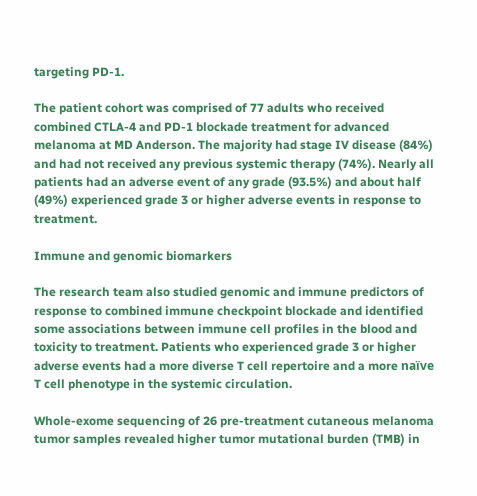targeting PD-1.

The patient cohort was comprised of 77 adults who received combined CTLA-4 and PD-1 blockade treatment for advanced melanoma at MD Anderson. The majority had stage IV disease (84%) and had not received any previous systemic therapy (74%). Nearly all patients had an adverse event of any grade (93.5%) and about half (49%) experienced grade 3 or higher adverse events in response to treatment.

Immune and genomic biomarkers

The research team also studied genomic and immune predictors of response to combined immune checkpoint blockade and identified some associations between immune cell profiles in the blood and toxicity to treatment. Patients who experienced grade 3 or higher adverse events had a more diverse T cell repertoire and a more naïve T cell phenotype in the systemic circulation.

Whole-exome sequencing of 26 pre-treatment cutaneous melanoma tumor samples revealed higher tumor mutational burden (TMB) in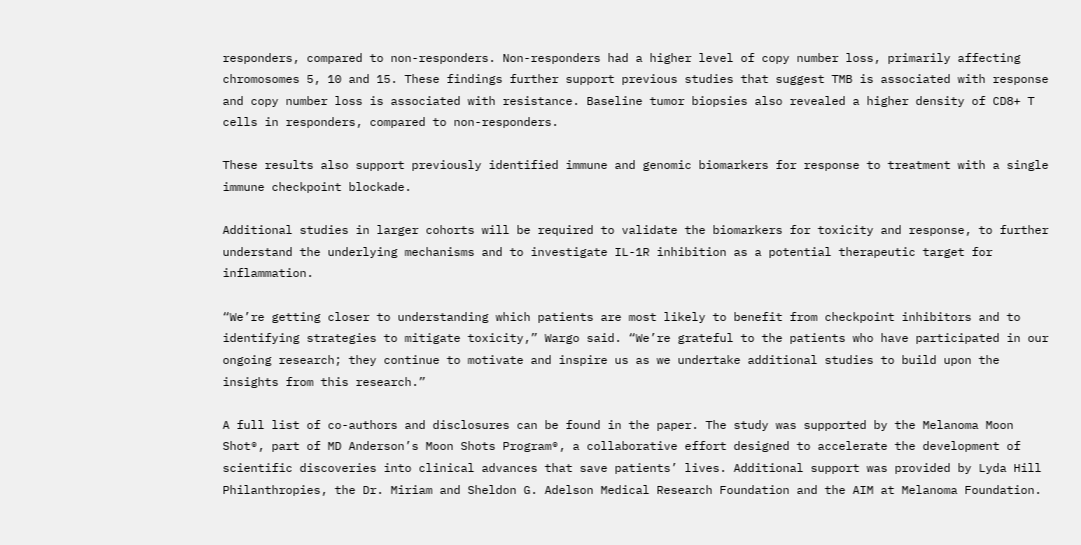responders, compared to non-responders. Non-responders had a higher level of copy number loss, primarily affecting chromosomes 5, 10 and 15. These findings further support previous studies that suggest TMB is associated with response and copy number loss is associated with resistance. Baseline tumor biopsies also revealed a higher density of CD8+ T cells in responders, compared to non-responders.

These results also support previously identified immune and genomic biomarkers for response to treatment with a single immune checkpoint blockade.

Additional studies in larger cohorts will be required to validate the biomarkers for toxicity and response, to further understand the underlying mechanisms and to investigate IL-1R inhibition as a potential therapeutic target for inflammation.

“We’re getting closer to understanding which patients are most likely to benefit from checkpoint inhibitors and to identifying strategies to mitigate toxicity,” Wargo said. “We’re grateful to the patients who have participated in our ongoing research; they continue to motivate and inspire us as we undertake additional studies to build upon the insights from this research.”

A full list of co-authors and disclosures can be found in the paper. The study was supported by the Melanoma Moon Shot®, part of MD Anderson’s Moon Shots Program®, a collaborative effort designed to accelerate the development of scientific discoveries into clinical advances that save patients’ lives. Additional support was provided by Lyda Hill Philanthropies, the Dr. Miriam and Sheldon G. Adelson Medical Research Foundation and the AIM at Melanoma Foundation.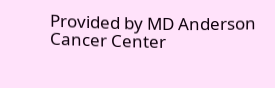Provided by MD Anderson Cancer Center